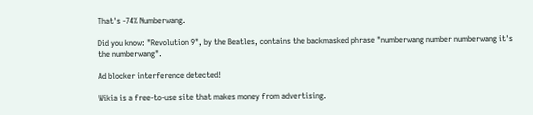That's -74% Numberwang.

Did you know: "Revolution 9", by the Beatles, contains the backmasked phrase "numberwang number numberwang it's the numberwang".

Ad blocker interference detected!

Wikia is a free-to-use site that makes money from advertising.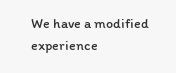We have a modified experience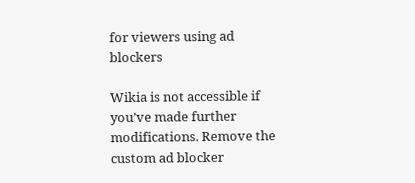for viewers using ad blockers

Wikia is not accessible if you’ve made further modifications. Remove the custom ad blocker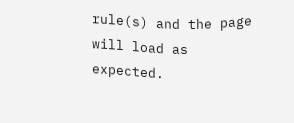rule(s) and the page will load as expected.